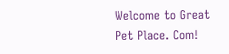Welcome to Great Pet Place. Com!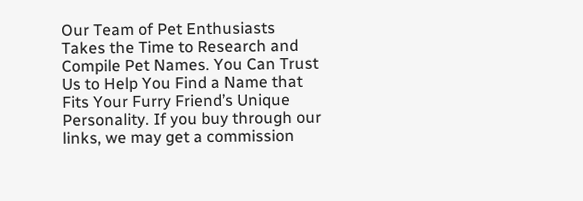Our Team of Pet Enthusiasts Takes the Time to Research and Compile Pet Names. You Can Trust Us to Help You Find a Name that Fits Your Furry Friend’s Unique Personality. If you buy through our links, we may get a commission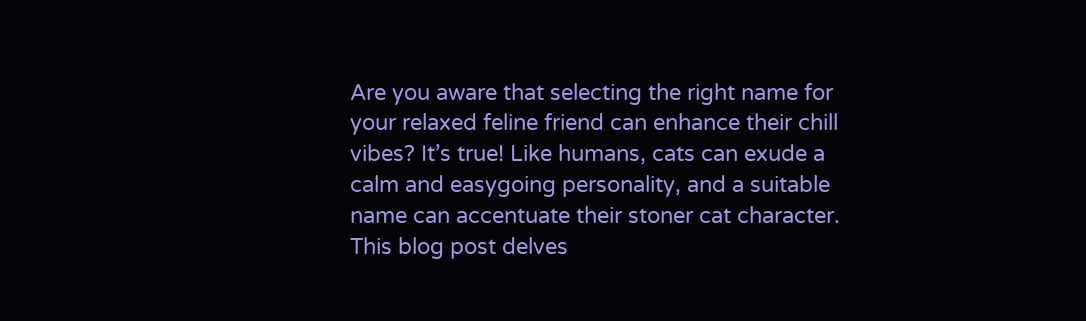Are you aware that selecting the right name for your relaxed feline friend can enhance their chill vibes? It’s true! Like humans, cats can exude a calm and easygoing personality, and a suitable name can accentuate their stoner cat character. This blog post delves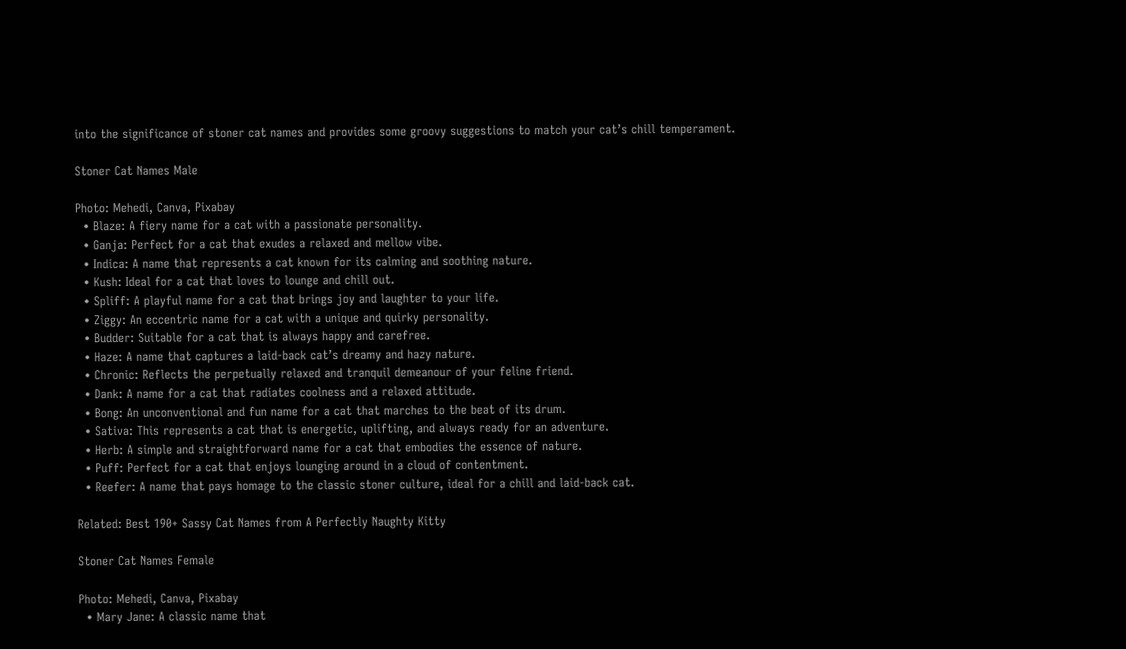into the significance of stoner cat names and provides some groovy suggestions to match your cat’s chill temperament.

Stoner Cat Names Male

Photo: Mehedi, Canva, Pixabay
  • Blaze: A fiery name for a cat with a passionate personality.
  • Ganja: Perfect for a cat that exudes a relaxed and mellow vibe.
  • Indica: A name that represents a cat known for its calming and soothing nature.
  • Kush: Ideal for a cat that loves to lounge and chill out.
  • Spliff: A playful name for a cat that brings joy and laughter to your life.
  • Ziggy: An eccentric name for a cat with a unique and quirky personality.
  • Budder: Suitable for a cat that is always happy and carefree.
  • Haze: A name that captures a laid-back cat’s dreamy and hazy nature.
  • Chronic: Reflects the perpetually relaxed and tranquil demeanour of your feline friend.
  • Dank: A name for a cat that radiates coolness and a relaxed attitude.
  • Bong: An unconventional and fun name for a cat that marches to the beat of its drum.
  • Sativa: This represents a cat that is energetic, uplifting, and always ready for an adventure.
  • Herb: A simple and straightforward name for a cat that embodies the essence of nature.
  • Puff: Perfect for a cat that enjoys lounging around in a cloud of contentment.
  • Reefer: A name that pays homage to the classic stoner culture, ideal for a chill and laid-back cat.

Related: Best 190+ Sassy Cat Names from A Perfectly Naughty Kitty

Stoner Cat Names Female

Photo: Mehedi, Canva, Pixabay
  • Mary Jane: A classic name that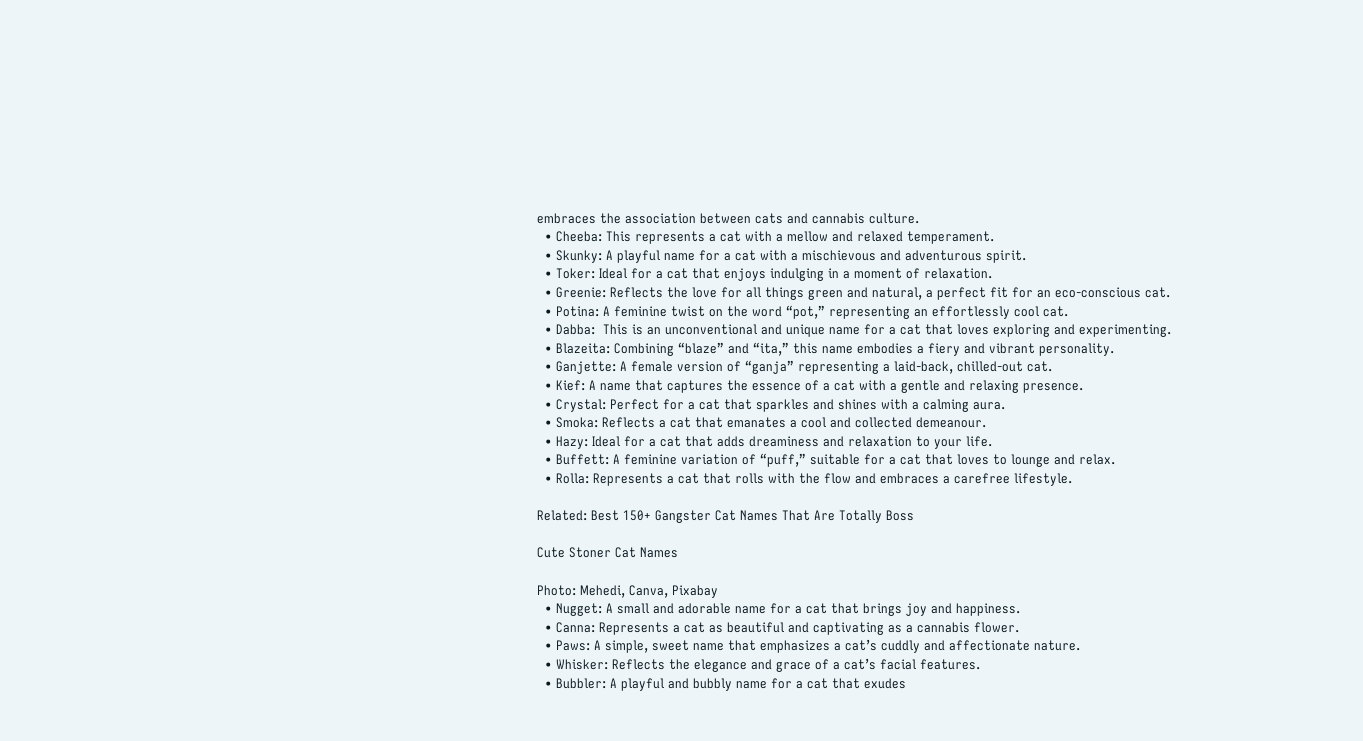embraces the association between cats and cannabis culture.
  • Cheeba: This represents a cat with a mellow and relaxed temperament.
  • Skunky: A playful name for a cat with a mischievous and adventurous spirit.
  • Toker: Ideal for a cat that enjoys indulging in a moment of relaxation.
  • Greenie: Reflects the love for all things green and natural, a perfect fit for an eco-conscious cat.
  • Potina: A feminine twist on the word “pot,” representing an effortlessly cool cat.
  • Dabba:  This is an unconventional and unique name for a cat that loves exploring and experimenting.
  • Blazeita: Combining “blaze” and “ita,” this name embodies a fiery and vibrant personality.
  • Ganjette: A female version of “ganja” representing a laid-back, chilled-out cat.
  • Kief: A name that captures the essence of a cat with a gentle and relaxing presence.
  • Crystal: Perfect for a cat that sparkles and shines with a calming aura.
  • Smoka: Reflects a cat that emanates a cool and collected demeanour.
  • Hazy: Ideal for a cat that adds dreaminess and relaxation to your life.
  • Buffett: A feminine variation of “puff,” suitable for a cat that loves to lounge and relax.
  • Rolla: Represents a cat that rolls with the flow and embraces a carefree lifestyle.

Related: Best 150+ Gangster Cat Names That Are Totally Boss

Cute Stoner Cat Names

Photo: Mehedi, Canva, Pixabay
  • Nugget: A small and adorable name for a cat that brings joy and happiness.
  • Canna: Represents a cat as beautiful and captivating as a cannabis flower.
  • Paws: A simple, sweet name that emphasizes a cat’s cuddly and affectionate nature.
  • Whisker: Reflects the elegance and grace of a cat’s facial features.
  • Bubbler: A playful and bubbly name for a cat that exudes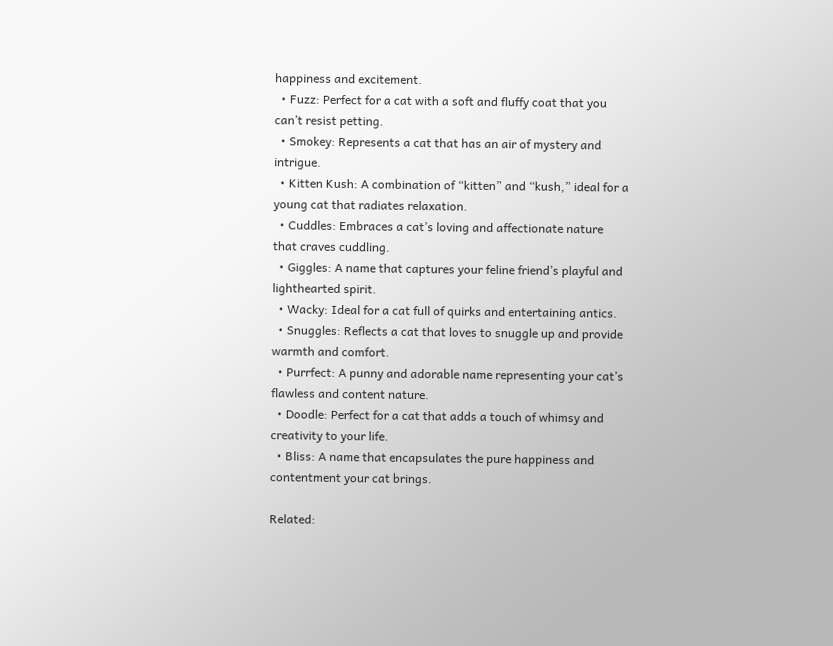happiness and excitement.
  • Fuzz: Perfect for a cat with a soft and fluffy coat that you can’t resist petting.
  • Smokey: Represents a cat that has an air of mystery and intrigue.
  • Kitten Kush: A combination of “kitten” and “kush,” ideal for a young cat that radiates relaxation.
  • Cuddles: Embraces a cat’s loving and affectionate nature that craves cuddling.
  • Giggles: A name that captures your feline friend’s playful and lighthearted spirit.
  • Wacky: Ideal for a cat full of quirks and entertaining antics.
  • Snuggles: Reflects a cat that loves to snuggle up and provide warmth and comfort.
  • Purrfect: A punny and adorable name representing your cat’s flawless and content nature.
  • Doodle: Perfect for a cat that adds a touch of whimsy and creativity to your life.
  • Bliss: A name that encapsulates the pure happiness and contentment your cat brings.

Related: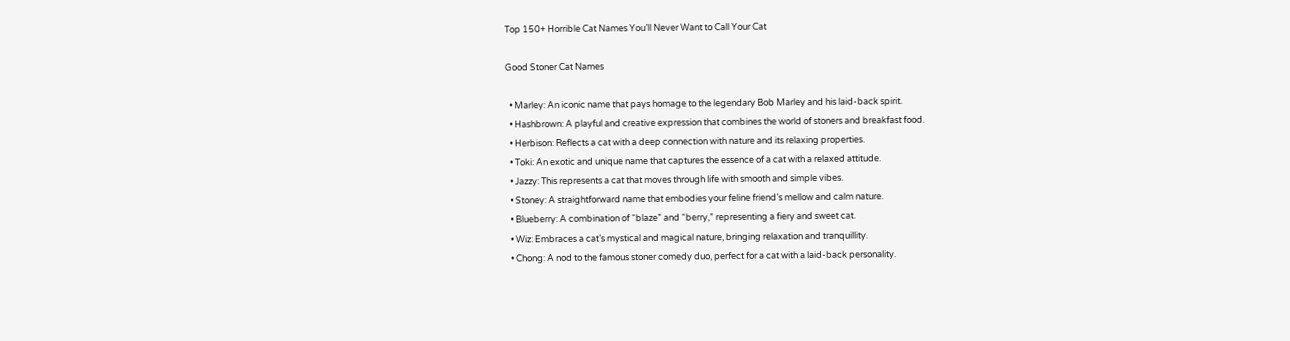Top 150+ Horrible Cat Names You’ll Never Want to Call Your Cat

Good Stoner Cat Names

  • Marley: An iconic name that pays homage to the legendary Bob Marley and his laid-back spirit.
  • Hashbrown: A playful and creative expression that combines the world of stoners and breakfast food.
  • Herbison: Reflects a cat with a deep connection with nature and its relaxing properties.
  • Toki: An exotic and unique name that captures the essence of a cat with a relaxed attitude.
  • Jazzy: This represents a cat that moves through life with smooth and simple vibes.
  • Stoney: A straightforward name that embodies your feline friend’s mellow and calm nature.
  • Blueberry: A combination of “blaze” and “berry,” representing a fiery and sweet cat.
  • Wiz: Embraces a cat’s mystical and magical nature, bringing relaxation and tranquillity.
  • Chong: A nod to the famous stoner comedy duo, perfect for a cat with a laid-back personality.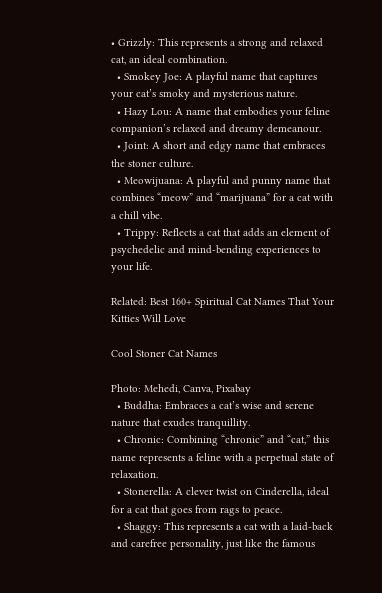• Grizzly: This represents a strong and relaxed cat, an ideal combination.
  • Smokey Joe: A playful name that captures your cat’s smoky and mysterious nature.
  • Hazy Lou: A name that embodies your feline companion’s relaxed and dreamy demeanour.
  • Joint: A short and edgy name that embraces the stoner culture.
  • Meowijuana: A playful and punny name that combines “meow” and “marijuana” for a cat with a chill vibe.
  • Trippy: Reflects a cat that adds an element of psychedelic and mind-bending experiences to your life.

Related: Best 160+ Spiritual Cat Names That Your Kitties Will Love

Cool Stoner Cat Names

Photo: Mehedi, Canva, Pixabay
  • Buddha: Embraces a cat’s wise and serene nature that exudes tranquillity.
  • Chronic: Combining “chronic” and “cat,” this name represents a feline with a perpetual state of relaxation.
  • Stonerella: A clever twist on Cinderella, ideal for a cat that goes from rags to peace.
  • Shaggy: This represents a cat with a laid-back and carefree personality, just like the famous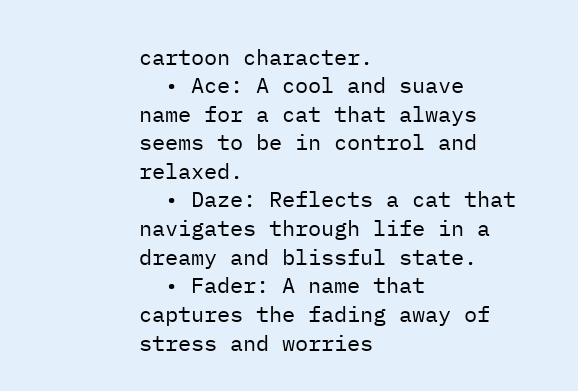cartoon character.
  • Ace: A cool and suave name for a cat that always seems to be in control and relaxed.
  • Daze: Reflects a cat that navigates through life in a dreamy and blissful state.
  • Fader: A name that captures the fading away of stress and worries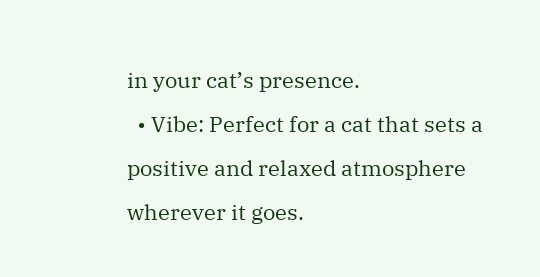in your cat’s presence.
  • Vibe: Perfect for a cat that sets a positive and relaxed atmosphere wherever it goes.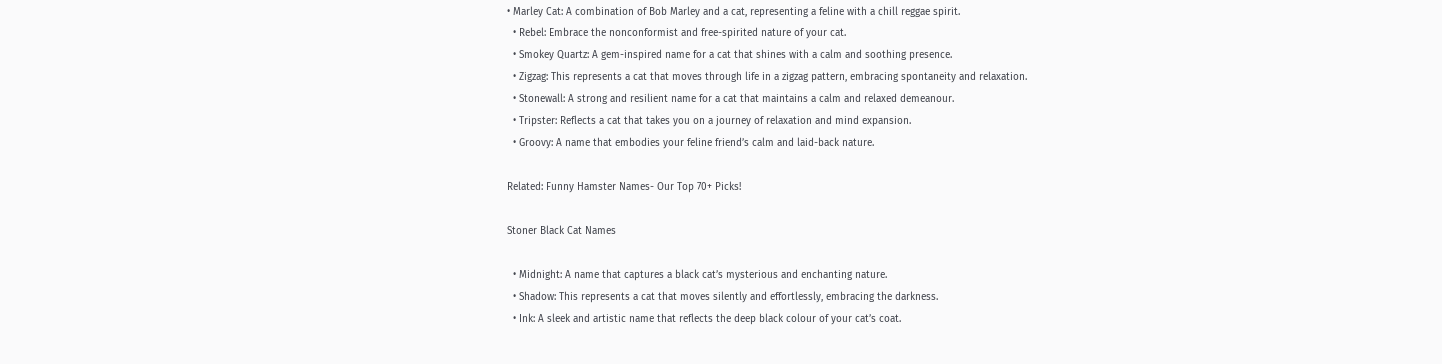• Marley Cat: A combination of Bob Marley and a cat, representing a feline with a chill reggae spirit.
  • Rebel: Embrace the nonconformist and free-spirited nature of your cat.
  • Smokey Quartz: A gem-inspired name for a cat that shines with a calm and soothing presence.
  • Zigzag: This represents a cat that moves through life in a zigzag pattern, embracing spontaneity and relaxation.
  • Stonewall: A strong and resilient name for a cat that maintains a calm and relaxed demeanour.
  • Tripster: Reflects a cat that takes you on a journey of relaxation and mind expansion.
  • Groovy: A name that embodies your feline friend’s calm and laid-back nature.

Related: Funny Hamster Names- Our Top 70+ Picks!

Stoner Black Cat Names

  • Midnight: A name that captures a black cat’s mysterious and enchanting nature.
  • Shadow: This represents a cat that moves silently and effortlessly, embracing the darkness.
  • Ink: A sleek and artistic name that reflects the deep black colour of your cat’s coat.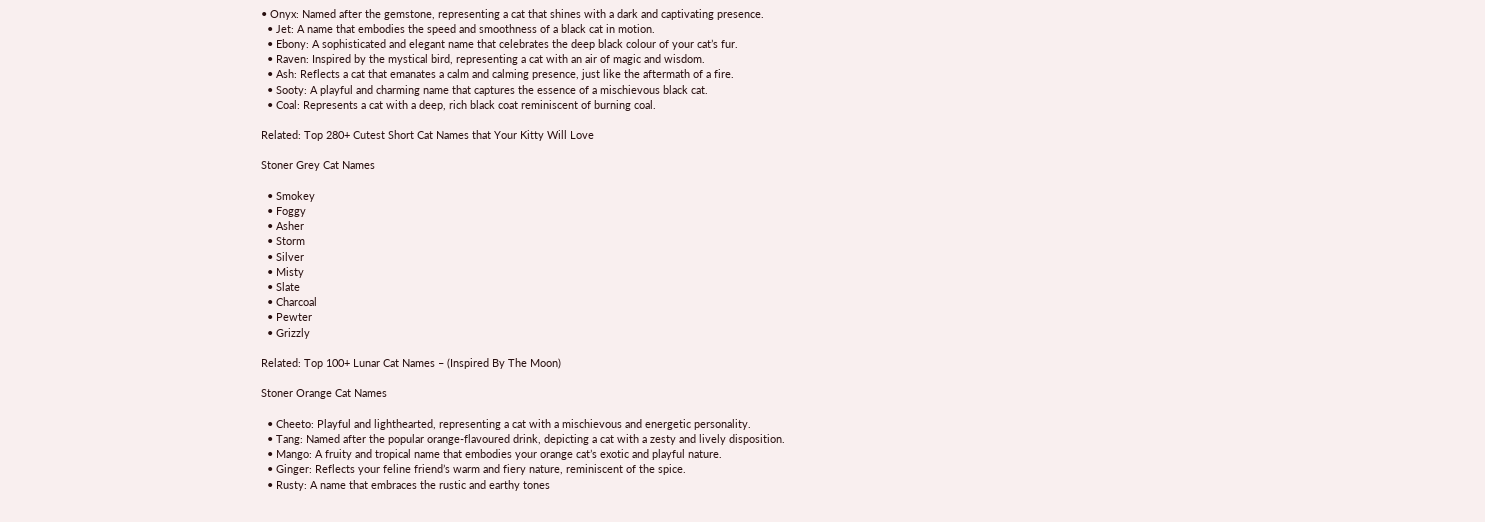• Onyx: Named after the gemstone, representing a cat that shines with a dark and captivating presence.
  • Jet: A name that embodies the speed and smoothness of a black cat in motion.
  • Ebony: A sophisticated and elegant name that celebrates the deep black colour of your cat’s fur.
  • Raven: Inspired by the mystical bird, representing a cat with an air of magic and wisdom.
  • Ash: Reflects a cat that emanates a calm and calming presence, just like the aftermath of a fire.
  • Sooty: A playful and charming name that captures the essence of a mischievous black cat.
  • Coal: Represents a cat with a deep, rich black coat reminiscent of burning coal.

Related: Top 280+ Cutest Short Cat Names that Your Kitty Will Love

Stoner Grey Cat Names

  • Smokey
  • Foggy
  • Asher
  • Storm
  • Silver
  • Misty
  • Slate
  • Charcoal
  • Pewter
  • Grizzly

Related: Top 100+ Lunar Cat Names – (Inspired By The Moon)

Stoner Orange Cat Names

  • Cheeto: Playful and lighthearted, representing a cat with a mischievous and energetic personality.
  • Tang: Named after the popular orange-flavoured drink, depicting a cat with a zesty and lively disposition.
  • Mango: A fruity and tropical name that embodies your orange cat’s exotic and playful nature.
  • Ginger: Reflects your feline friend’s warm and fiery nature, reminiscent of the spice.
  • Rusty: A name that embraces the rustic and earthy tones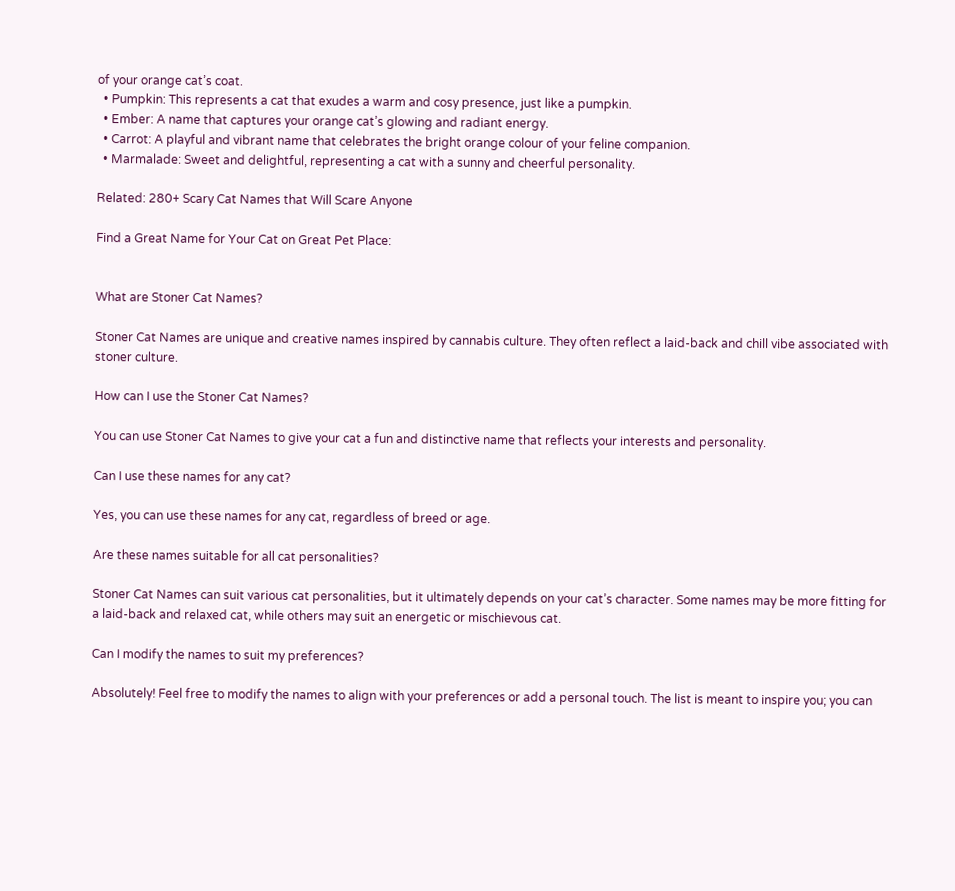of your orange cat’s coat.
  • Pumpkin: This represents a cat that exudes a warm and cosy presence, just like a pumpkin.
  • Ember: A name that captures your orange cat’s glowing and radiant energy.
  • Carrot: A playful and vibrant name that celebrates the bright orange colour of your feline companion.
  • Marmalade: Sweet and delightful, representing a cat with a sunny and cheerful personality.

Related: 280+ Scary Cat Names that Will Scare Anyone

Find a Great Name for Your Cat on Great Pet Place:


What are Stoner Cat Names?

Stoner Cat Names are unique and creative names inspired by cannabis culture. They often reflect a laid-back and chill vibe associated with stoner culture.

How can I use the Stoner Cat Names?

You can use Stoner Cat Names to give your cat a fun and distinctive name that reflects your interests and personality.

Can I use these names for any cat?

Yes, you can use these names for any cat, regardless of breed or age.

Are these names suitable for all cat personalities?

Stoner Cat Names can suit various cat personalities, but it ultimately depends on your cat’s character. Some names may be more fitting for a laid-back and relaxed cat, while others may suit an energetic or mischievous cat.

Can I modify the names to suit my preferences?

Absolutely! Feel free to modify the names to align with your preferences or add a personal touch. The list is meant to inspire you; you can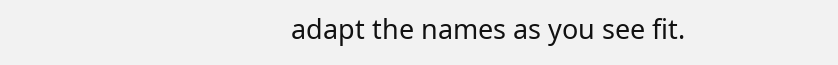adapt the names as you see fit.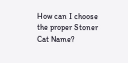How can I choose the proper Stoner Cat Name?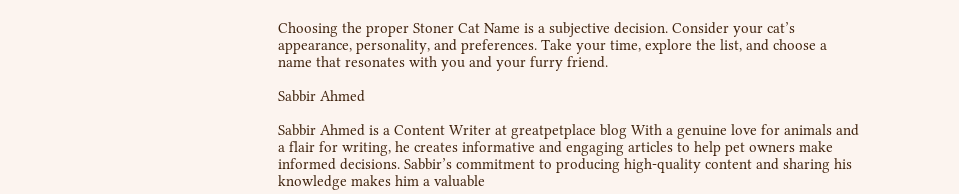Choosing the proper Stoner Cat Name is a subjective decision. Consider your cat’s appearance, personality, and preferences. Take your time, explore the list, and choose a name that resonates with you and your furry friend.

Sabbir Ahmed

Sabbir Ahmed is a Content Writer at greatpetplace blog With a genuine love for animals and a flair for writing, he creates informative and engaging articles to help pet owners make informed decisions. Sabbir’s commitment to producing high-quality content and sharing his knowledge makes him a valuable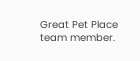Great Pet Place team member.